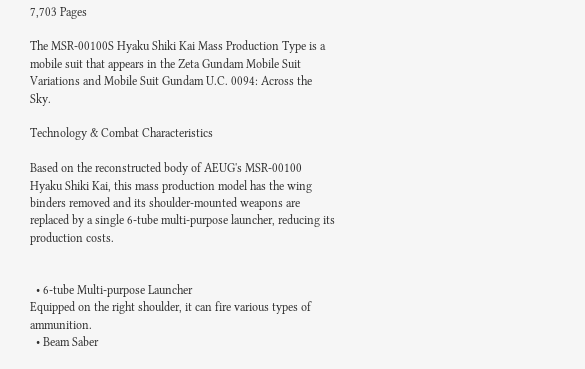7,703 Pages

The MSR-00100S Hyaku Shiki Kai Mass Production Type is a mobile suit that appears in the Zeta Gundam Mobile Suit Variations and Mobile Suit Gundam U.C. 0094: Across the Sky.

Technology & Combat Characteristics

Based on the reconstructed body of AEUG's MSR-00100 Hyaku Shiki Kai, this mass production model has the wing binders removed and its shoulder-mounted weapons are replaced by a single 6-tube multi-purpose launcher, reducing its production costs.


  • 6-tube Multi-purpose Launcher
Equipped on the right shoulder, it can fire various types of ammunition.
  • Beam Saber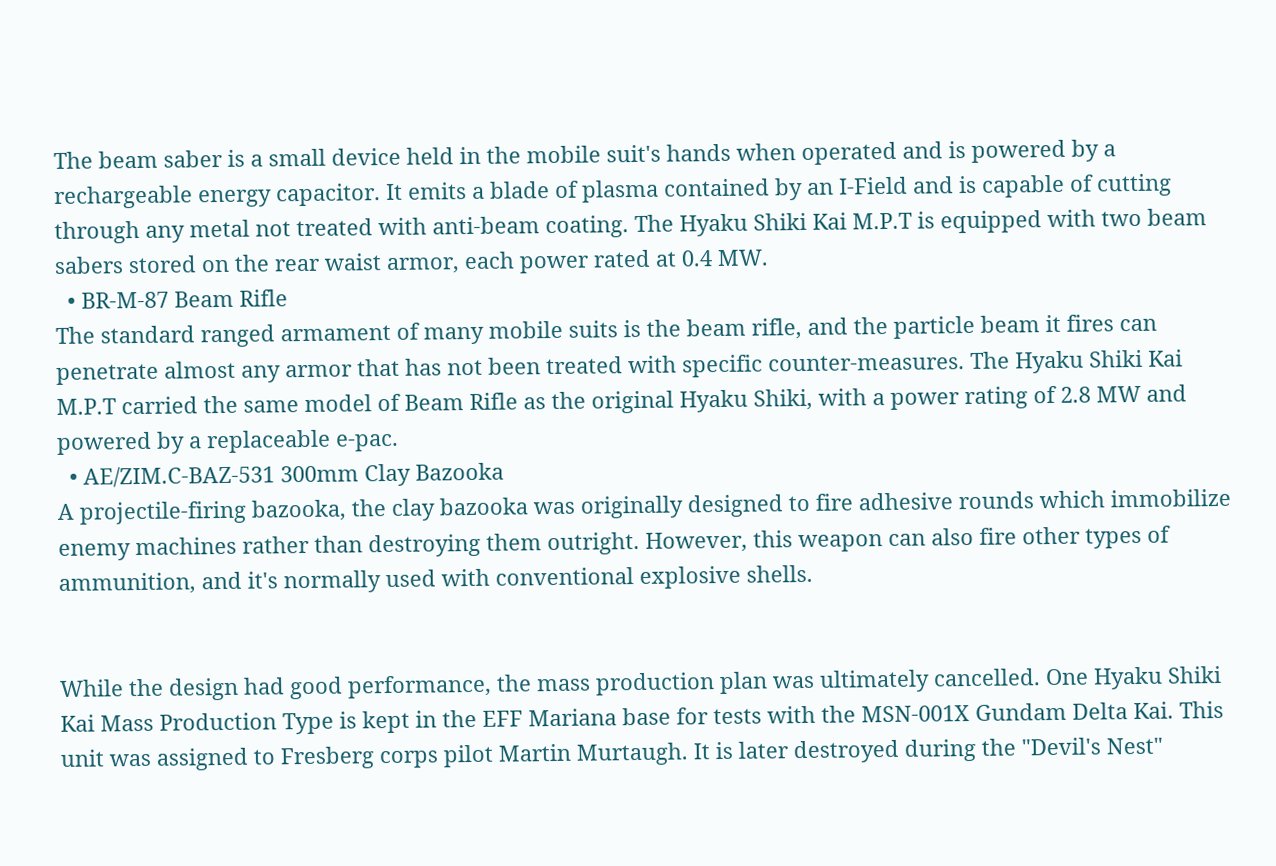The beam saber is a small device held in the mobile suit's hands when operated and is powered by a rechargeable energy capacitor. It emits a blade of plasma contained by an I-Field and is capable of cutting through any metal not treated with anti-beam coating. The Hyaku Shiki Kai M.P.T is equipped with two beam sabers stored on the rear waist armor, each power rated at 0.4 MW.
  • BR-M-87 Beam Rifle
The standard ranged armament of many mobile suits is the beam rifle, and the particle beam it fires can penetrate almost any armor that has not been treated with specific counter-measures. The Hyaku Shiki Kai M.P.T carried the same model of Beam Rifle as the original Hyaku Shiki, with a power rating of 2.8 MW and powered by a replaceable e-pac.
  • AE/ZIM.C-BAZ-531 300mm Clay Bazooka
A projectile-firing bazooka, the clay bazooka was originally designed to fire adhesive rounds which immobilize enemy machines rather than destroying them outright. However, this weapon can also fire other types of ammunition, and it's normally used with conventional explosive shells.


While the design had good performance, the mass production plan was ultimately cancelled. One Hyaku Shiki Kai Mass Production Type is kept in the EFF Mariana base for tests with the MSN-001X Gundam Delta Kai. This unit was assigned to Fresberg corps pilot Martin Murtaugh. It is later destroyed during the "Devil's Nest"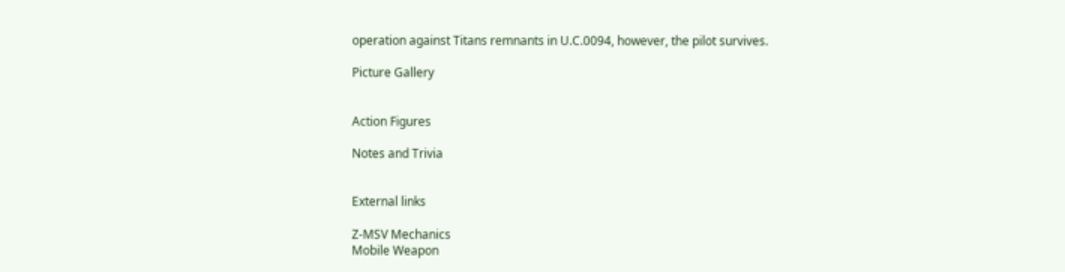operation against Titans remnants in U.C.0094, however, the pilot survives.

Picture Gallery


Action Figures

Notes and Trivia


External links

Z-MSV Mechanics
Mobile Weapon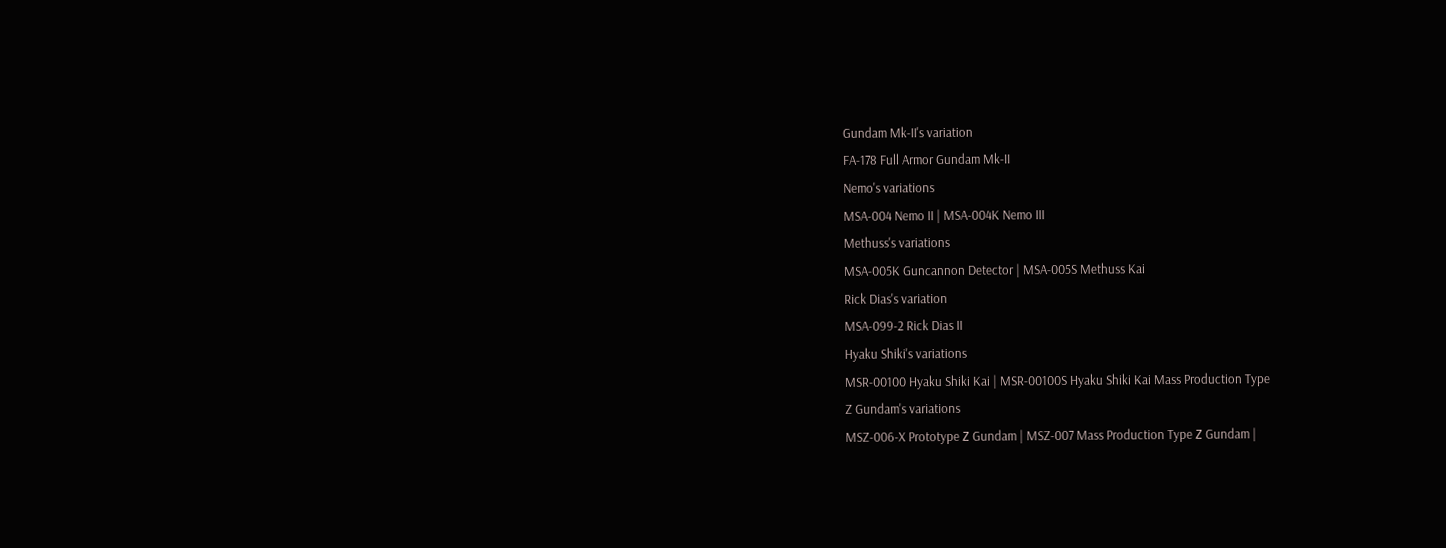Gundam Mk-II's variation
FA-178 Full Armor Gundam Mk-II
Nemo's variations
MSA-004 Nemo II | MSA-004K Nemo III
Methuss's variations
MSA-005K Guncannon Detector | MSA-005S Methuss Kai
Rick Dias's variation
MSA-099-2 Rick Dias II
Hyaku Shiki's variations
MSR-00100 Hyaku Shiki Kai | MSR-00100S Hyaku Shiki Kai Mass Production Type
Z Gundam's variations
MSZ-006-X Prototype Ζ Gundam | MSZ-007 Mass Production Type Ζ Gundam |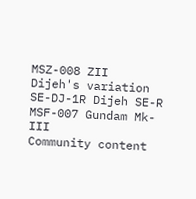MSZ-008 ZII
Dijeh's variation
SE-DJ-1R Dijeh SE-R
MSF-007 Gundam Mk-III
Community content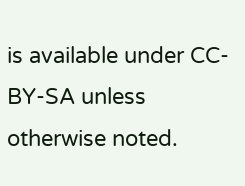is available under CC-BY-SA unless otherwise noted.